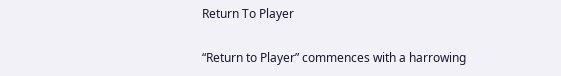Return To Player

“Return to Player” commences with a harrowing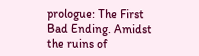prologue: The First Bad Ending. Amidst the ruins of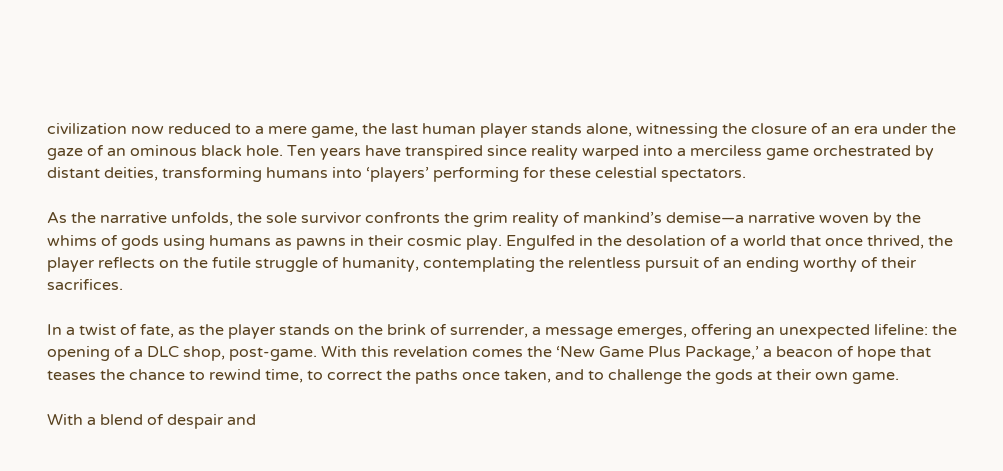civilization now reduced to a mere game, the last human player stands alone, witnessing the closure of an era under the gaze of an ominous black hole. Ten years have transpired since reality warped into a merciless game orchestrated by distant deities, transforming humans into ‘players’ performing for these celestial spectators.

As the narrative unfolds, the sole survivor confronts the grim reality of mankind’s demise—a narrative woven by the whims of gods using humans as pawns in their cosmic play. Engulfed in the desolation of a world that once thrived, the player reflects on the futile struggle of humanity, contemplating the relentless pursuit of an ending worthy of their sacrifices.

In a twist of fate, as the player stands on the brink of surrender, a message emerges, offering an unexpected lifeline: the opening of a DLC shop, post-game. With this revelation comes the ‘New Game Plus Package,’ a beacon of hope that teases the chance to rewind time, to correct the paths once taken, and to challenge the gods at their own game.

With a blend of despair and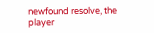newfound resolve, the player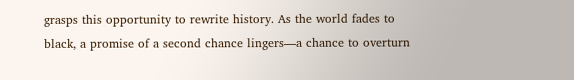grasps this opportunity to rewrite history. As the world fades to black, a promise of a second chance lingers—a chance to overturn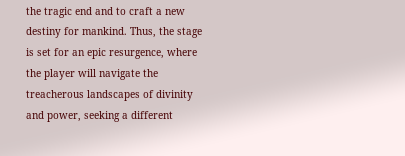the tragic end and to craft a new destiny for mankind. Thus, the stage is set for an epic resurgence, where the player will navigate the treacherous landscapes of divinity and power, seeking a different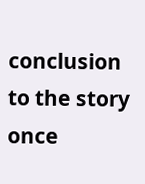conclusion to the story once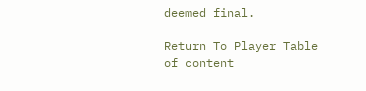deemed final.

Return To Player Table of content